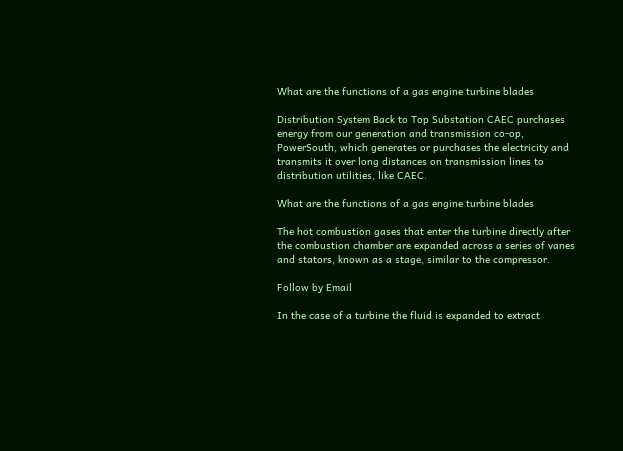What are the functions of a gas engine turbine blades

Distribution System Back to Top Substation CAEC purchases energy from our generation and transmission co-op, PowerSouth, which generates or purchases the electricity and transmits it over long distances on transmission lines to distribution utilities, like CAEC.

What are the functions of a gas engine turbine blades

The hot combustion gases that enter the turbine directly after the combustion chamber are expanded across a series of vanes and stators, known as a stage, similar to the compressor.

Follow by Email

In the case of a turbine the fluid is expanded to extract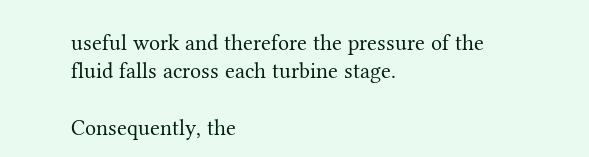useful work and therefore the pressure of the fluid falls across each turbine stage.

Consequently, the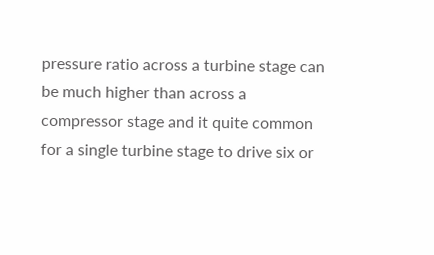pressure ratio across a turbine stage can be much higher than across a compressor stage and it quite common for a single turbine stage to drive six or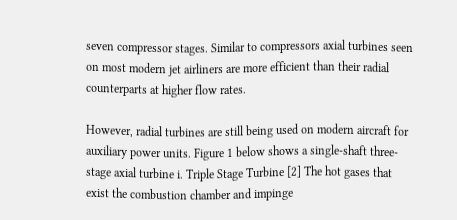seven compressor stages. Similar to compressors axial turbines seen on most modern jet airliners are more efficient than their radial counterparts at higher flow rates.

However, radial turbines are still being used on modern aircraft for auxiliary power units. Figure 1 below shows a single-shaft three-stage axial turbine i. Triple Stage Turbine [2] The hot gases that exist the combustion chamber and impinge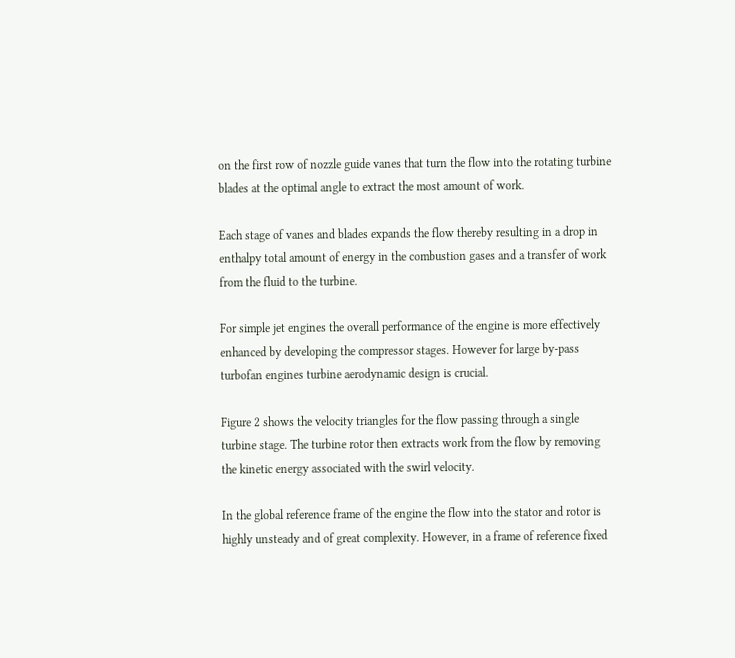on the first row of nozzle guide vanes that turn the flow into the rotating turbine blades at the optimal angle to extract the most amount of work.

Each stage of vanes and blades expands the flow thereby resulting in a drop in enthalpy total amount of energy in the combustion gases and a transfer of work from the fluid to the turbine.

For simple jet engines the overall performance of the engine is more effectively enhanced by developing the compressor stages. However for large by-pass turbofan engines turbine aerodynamic design is crucial.

Figure 2 shows the velocity triangles for the flow passing through a single turbine stage. The turbine rotor then extracts work from the flow by removing the kinetic energy associated with the swirl velocity.

In the global reference frame of the engine the flow into the stator and rotor is highly unsteady and of great complexity. However, in a frame of reference fixed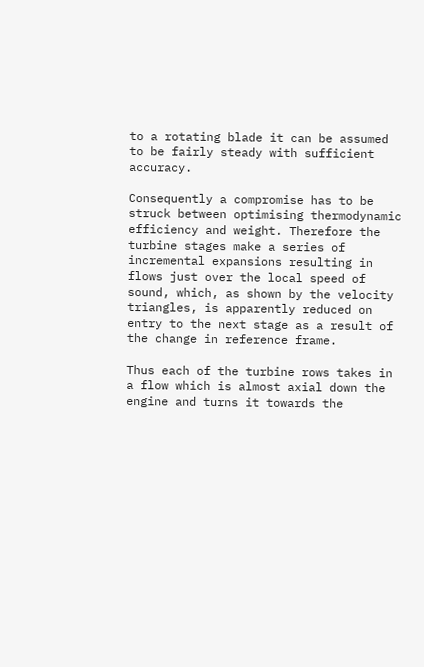to a rotating blade it can be assumed to be fairly steady with sufficient accuracy.

Consequently a compromise has to be struck between optimising thermodynamic efficiency and weight. Therefore the turbine stages make a series of incremental expansions resulting in flows just over the local speed of sound, which, as shown by the velocity triangles, is apparently reduced on entry to the next stage as a result of the change in reference frame.

Thus each of the turbine rows takes in a flow which is almost axial down the engine and turns it towards the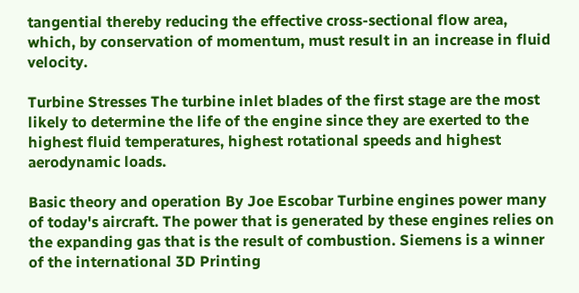tangential thereby reducing the effective cross-sectional flow area, which, by conservation of momentum, must result in an increase in fluid velocity.

Turbine Stresses The turbine inlet blades of the first stage are the most likely to determine the life of the engine since they are exerted to the highest fluid temperatures, highest rotational speeds and highest aerodynamic loads.

Basic theory and operation By Joe Escobar Turbine engines power many of today's aircraft. The power that is generated by these engines relies on the expanding gas that is the result of combustion. Siemens is a winner of the international 3D Printing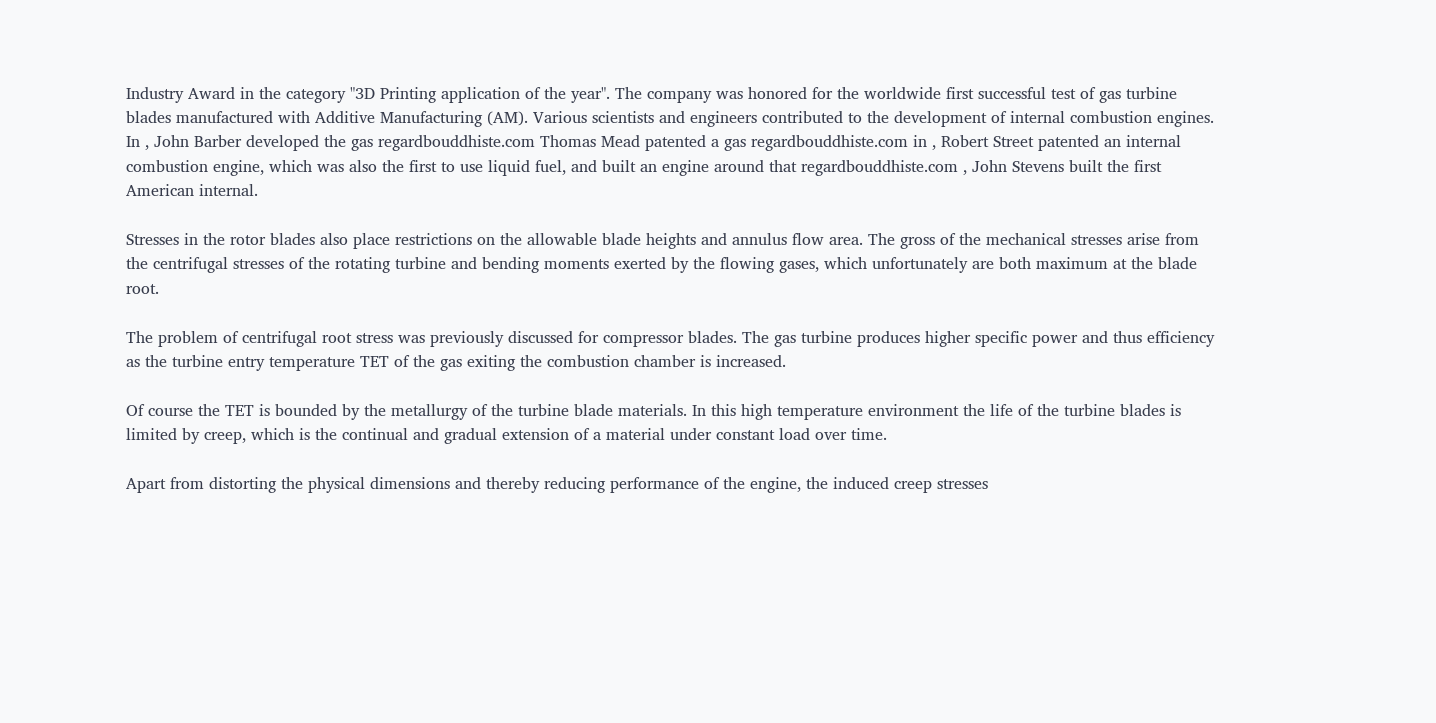Industry Award in the category "3D Printing application of the year". The company was honored for the worldwide first successful test of gas turbine blades manufactured with Additive Manufacturing (AM). Various scientists and engineers contributed to the development of internal combustion engines. In , John Barber developed the gas regardbouddhiste.com Thomas Mead patented a gas regardbouddhiste.com in , Robert Street patented an internal combustion engine, which was also the first to use liquid fuel, and built an engine around that regardbouddhiste.com , John Stevens built the first American internal.

Stresses in the rotor blades also place restrictions on the allowable blade heights and annulus flow area. The gross of the mechanical stresses arise from the centrifugal stresses of the rotating turbine and bending moments exerted by the flowing gases, which unfortunately are both maximum at the blade root.

The problem of centrifugal root stress was previously discussed for compressor blades. The gas turbine produces higher specific power and thus efficiency as the turbine entry temperature TET of the gas exiting the combustion chamber is increased.

Of course the TET is bounded by the metallurgy of the turbine blade materials. In this high temperature environment the life of the turbine blades is limited by creep, which is the continual and gradual extension of a material under constant load over time.

Apart from distorting the physical dimensions and thereby reducing performance of the engine, the induced creep stresses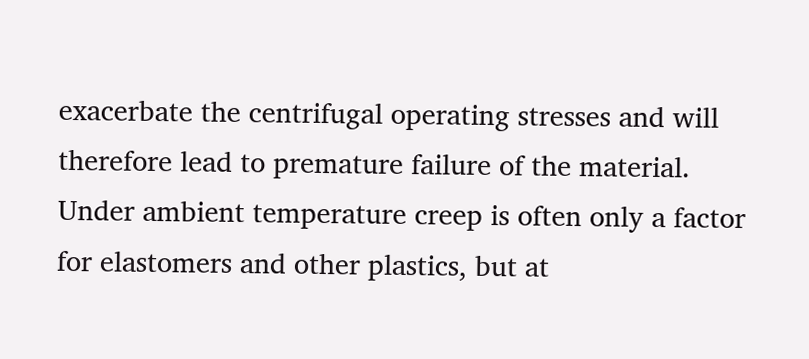exacerbate the centrifugal operating stresses and will therefore lead to premature failure of the material. Under ambient temperature creep is often only a factor for elastomers and other plastics, but at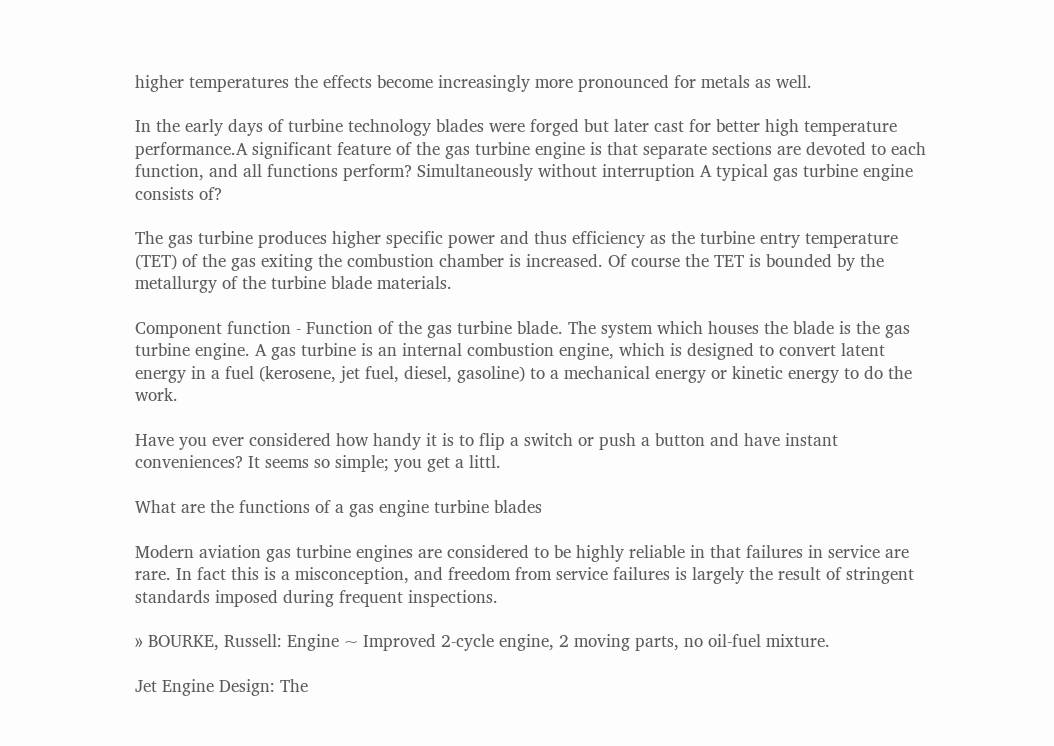higher temperatures the effects become increasingly more pronounced for metals as well.

In the early days of turbine technology blades were forged but later cast for better high temperature performance.A significant feature of the gas turbine engine is that separate sections are devoted to each function, and all functions perform? Simultaneously without interruption A typical gas turbine engine consists of?

The gas turbine produces higher specific power and thus efficiency as the turbine entry temperature (TET) of the gas exiting the combustion chamber is increased. Of course the TET is bounded by the metallurgy of the turbine blade materials.

Component function - Function of the gas turbine blade. The system which houses the blade is the gas turbine engine. A gas turbine is an internal combustion engine, which is designed to convert latent energy in a fuel (kerosene, jet fuel, diesel, gasoline) to a mechanical energy or kinetic energy to do the work.

Have you ever considered how handy it is to flip a switch or push a button and have instant conveniences? It seems so simple; you get a littl.

What are the functions of a gas engine turbine blades

Modern aviation gas turbine engines are considered to be highly reliable in that failures in service are rare. In fact this is a misconception, and freedom from service failures is largely the result of stringent standards imposed during frequent inspections.

» BOURKE, Russell: Engine ~ Improved 2-cycle engine, 2 moving parts, no oil-fuel mixture.

Jet Engine Design: The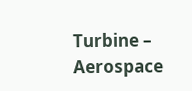Turbine – Aerospace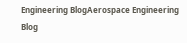Engineering BlogAerospace Engineering Blog